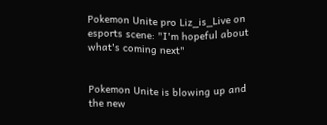Pokemon Unite pro Liz_is_Live on esports scene: "I'm hopeful about what's coming next"


Pokemon Unite is blowing up and the new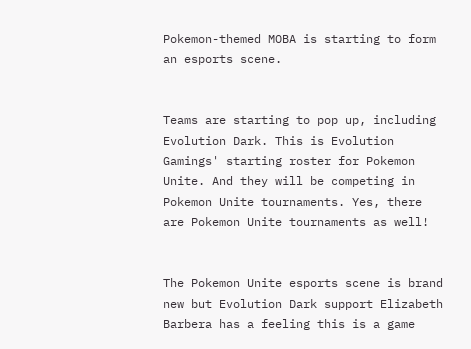Pokemon-themed MOBA is starting to form an esports scene.


Teams are starting to pop up, including Evolution Dark. This is Evolution Gamings' starting roster for Pokemon Unite. And they will be competing in Pokemon Unite tournaments. Yes, there are Pokemon Unite tournaments as well!


The Pokemon Unite esports scene is brand new but Evolution Dark support Elizabeth Barbera has a feeling this is a game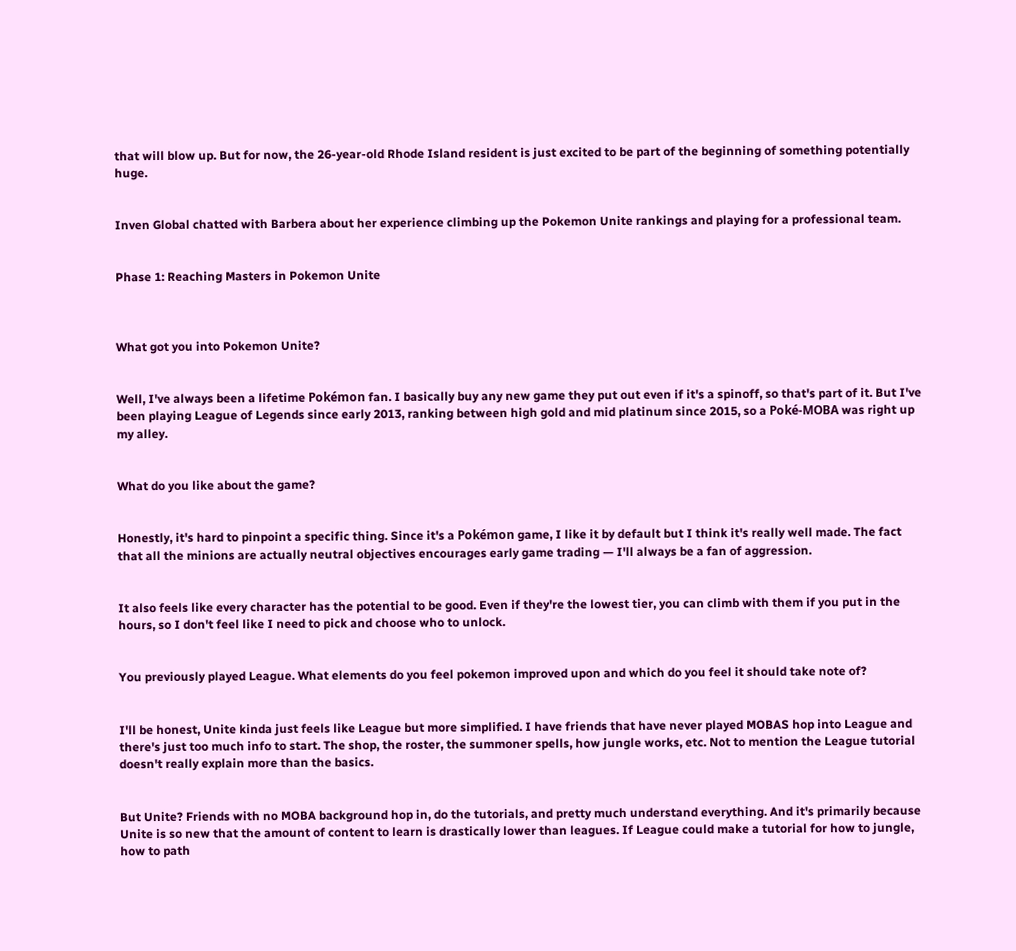that will blow up. But for now, the 26-year-old Rhode Island resident is just excited to be part of the beginning of something potentially huge.


Inven Global chatted with Barbera about her experience climbing up the Pokemon Unite rankings and playing for a professional team.


Phase 1: Reaching Masters in Pokemon Unite



What got you into Pokemon Unite?


Well, I've always been a lifetime Pokémon fan. I basically buy any new game they put out even if it's a spinoff, so that's part of it. But I've been playing League of Legends since early 2013, ranking between high gold and mid platinum since 2015, so a Poké-MOBA was right up my alley.


What do you like about the game?


Honestly, it's hard to pinpoint a specific thing. Since it's a Pokémon game, I like it by default but I think it's really well made. The fact that all the minions are actually neutral objectives encourages early game trading — I'll always be a fan of aggression.


It also feels like every character has the potential to be good. Even if they're the lowest tier, you can climb with them if you put in the hours, so I don't feel like I need to pick and choose who to unlock.


You previously played League. What elements do you feel pokemon improved upon and which do you feel it should take note of?


I'll be honest, Unite kinda just feels like League but more simplified. I have friends that have never played MOBAS hop into League and there's just too much info to start. The shop, the roster, the summoner spells, how jungle works, etc. Not to mention the League tutorial doesn't really explain more than the basics.


But Unite? Friends with no MOBA background hop in, do the tutorials, and pretty much understand everything. And it's primarily because Unite is so new that the amount of content to learn is drastically lower than leagues. If League could make a tutorial for how to jungle, how to path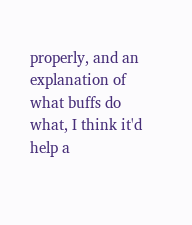properly, and an explanation of what buffs do what, I think it'd help a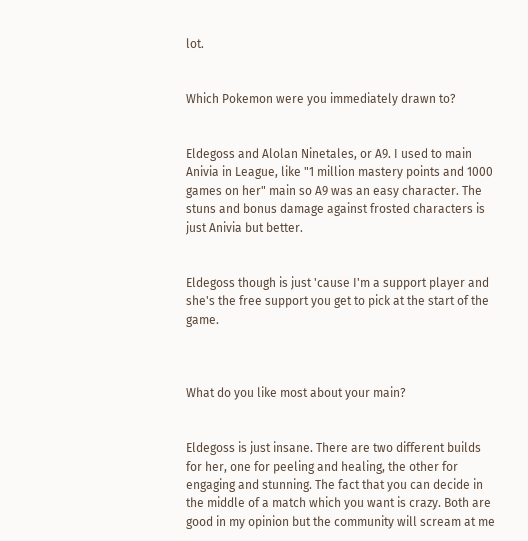lot.


Which Pokemon were you immediately drawn to?


Eldegoss and Alolan Ninetales, or A9. I used to main Anivia in League, like "1 million mastery points and 1000 games on her" main so A9 was an easy character. The stuns and bonus damage against frosted characters is just Anivia but better.


Eldegoss though is just 'cause I'm a support player and she's the free support you get to pick at the start of the game.



What do you like most about your main?


Eldegoss is just insane. There are two different builds for her, one for peeling and healing, the other for engaging and stunning. The fact that you can decide in the middle of a match which you want is crazy. Both are good in my opinion but the community will scream at me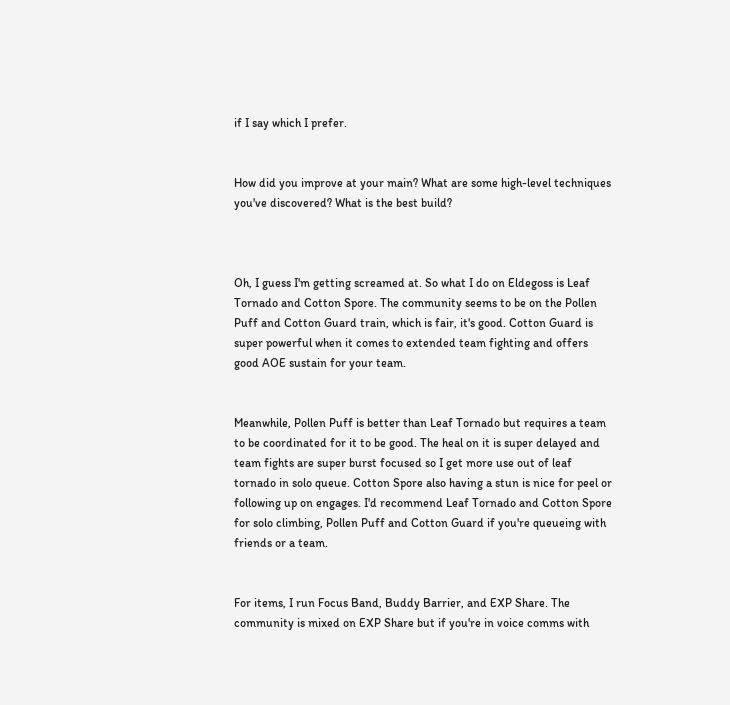if I say which I prefer.


How did you improve at your main? What are some high-level techniques you've discovered? What is the best build?



Oh, I guess I'm getting screamed at. So what I do on Eldegoss is Leaf Tornado and Cotton Spore. The community seems to be on the Pollen Puff and Cotton Guard train, which is fair, it's good. Cotton Guard is super powerful when it comes to extended team fighting and offers good AOE sustain for your team.


Meanwhile, Pollen Puff is better than Leaf Tornado but requires a team to be coordinated for it to be good. The heal on it is super delayed and team fights are super burst focused so I get more use out of leaf tornado in solo queue. Cotton Spore also having a stun is nice for peel or following up on engages. I'd recommend Leaf Tornado and Cotton Spore for solo climbing, Pollen Puff and Cotton Guard if you're queueing with friends or a team.


For items, I run Focus Band, Buddy Barrier, and EXP Share. The community is mixed on EXP Share but if you're in voice comms with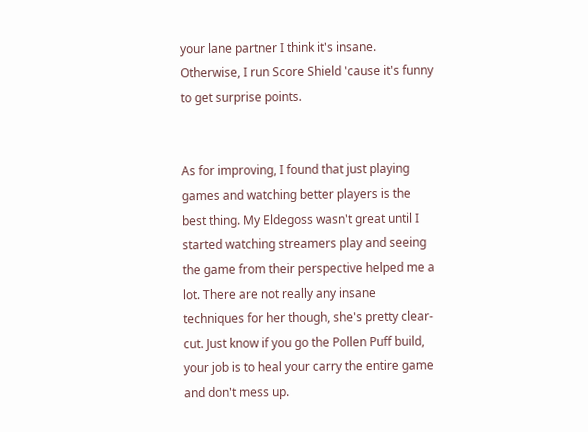your lane partner I think it's insane. Otherwise, I run Score Shield 'cause it's funny to get surprise points.


As for improving, I found that just playing games and watching better players is the best thing. My Eldegoss wasn't great until I started watching streamers play and seeing the game from their perspective helped me a lot. There are not really any insane techniques for her though, she's pretty clear-cut. Just know if you go the Pollen Puff build, your job is to heal your carry the entire game and don't mess up.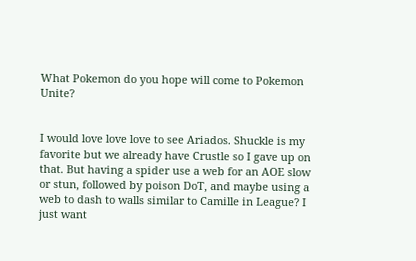What Pokemon do you hope will come to Pokemon Unite?


I would love love love to see Ariados. Shuckle is my favorite but we already have Crustle so I gave up on that. But having a spider use a web for an AOE slow or stun, followed by poison DoT, and maybe using a web to dash to walls similar to Camille in League? I just want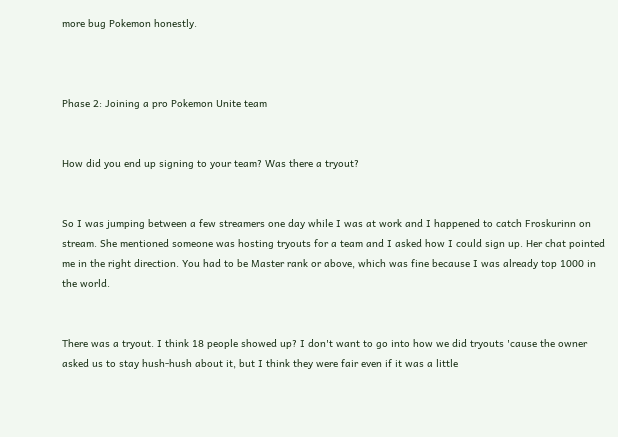more bug Pokemon honestly.



Phase 2: Joining a pro Pokemon Unite team


How did you end up signing to your team? Was there a tryout?


So I was jumping between a few streamers one day while I was at work and I happened to catch Froskurinn on stream. She mentioned someone was hosting tryouts for a team and I asked how I could sign up. Her chat pointed me in the right direction. You had to be Master rank or above, which was fine because I was already top 1000 in the world.


There was a tryout. I think 18 people showed up? I don't want to go into how we did tryouts 'cause the owner asked us to stay hush-hush about it, but I think they were fair even if it was a little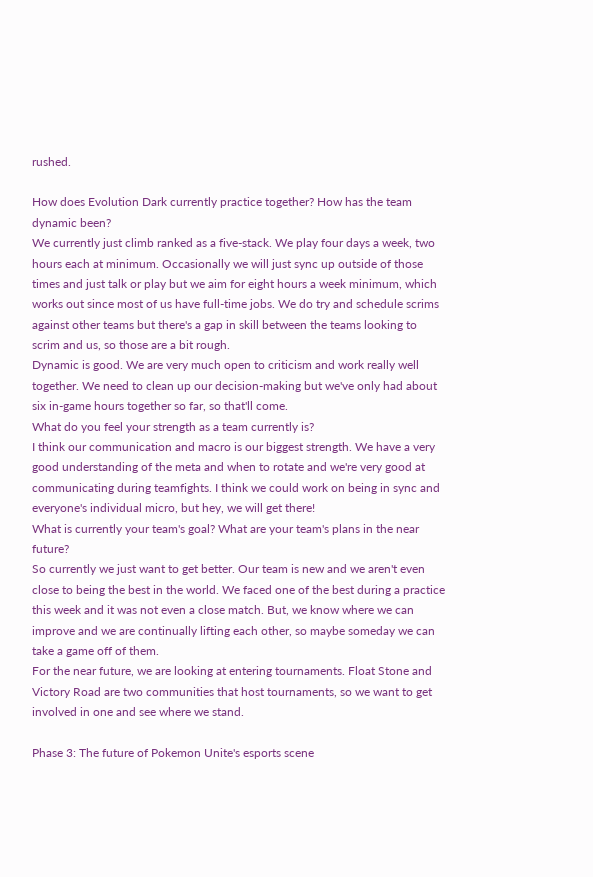rushed.

How does Evolution Dark currently practice together? How has the team dynamic been?
We currently just climb ranked as a five-stack. We play four days a week, two hours each at minimum. Occasionally we will just sync up outside of those times and just talk or play but we aim for eight hours a week minimum, which works out since most of us have full-time jobs. We do try and schedule scrims against other teams but there's a gap in skill between the teams looking to scrim and us, so those are a bit rough.
Dynamic is good. We are very much open to criticism and work really well together. We need to clean up our decision-making but we've only had about six in-game hours together so far, so that'll come.
What do you feel your strength as a team currently is?
I think our communication and macro is our biggest strength. We have a very good understanding of the meta and when to rotate and we're very good at communicating during teamfights. I think we could work on being in sync and everyone's individual micro, but hey, we will get there!
What is currently your team's goal? What are your team's plans in the near future?
So currently we just want to get better. Our team is new and we aren't even close to being the best in the world. We faced one of the best during a practice this week and it was not even a close match. But, we know where we can improve and we are continually lifting each other, so maybe someday we can take a game off of them.
For the near future, we are looking at entering tournaments. Float Stone and Victory Road are two communities that host tournaments, so we want to get involved in one and see where we stand.

Phase 3: The future of Pokemon Unite's esports scene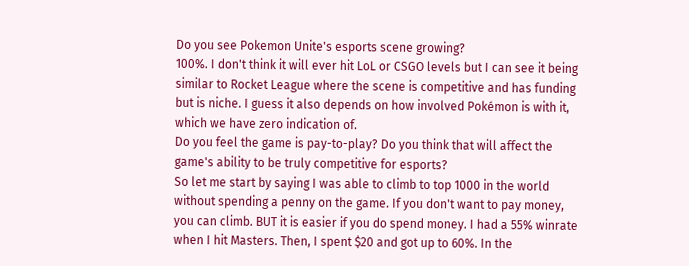Do you see Pokemon Unite's esports scene growing?
100%. I don't think it will ever hit LoL or CSGO levels but I can see it being similar to Rocket League where the scene is competitive and has funding but is niche. I guess it also depends on how involved Pokémon is with it, which we have zero indication of.
Do you feel the game is pay-to-play? Do you think that will affect the game's ability to be truly competitive for esports?
So let me start by saying I was able to climb to top 1000 in the world without spending a penny on the game. If you don't want to pay money, you can climb. BUT it is easier if you do spend money. I had a 55% winrate when I hit Masters. Then, I spent $20 and got up to 60%. In the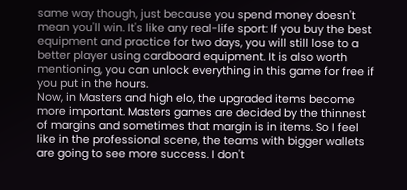same way though, just because you spend money doesn't mean you'll win. It's like any real-life sport: If you buy the best equipment and practice for two days, you will still lose to a better player using cardboard equipment. It is also worth mentioning, you can unlock everything in this game for free if you put in the hours.
Now, in Masters and high elo, the upgraded items become more important. Masters games are decided by the thinnest of margins and sometimes that margin is in items. So I feel like in the professional scene, the teams with bigger wallets are going to see more success. I don't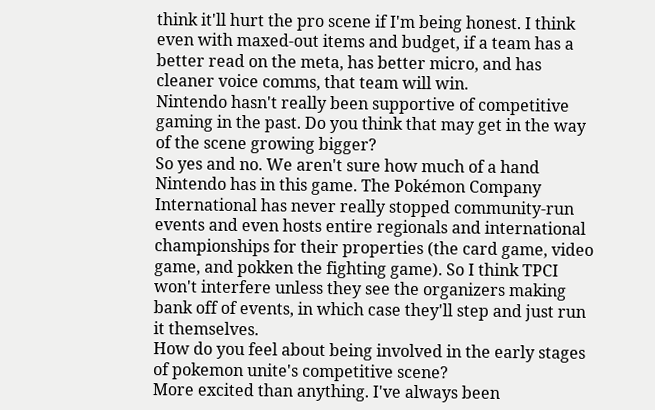think it'll hurt the pro scene if I'm being honest. I think even with maxed-out items and budget, if a team has a better read on the meta, has better micro, and has cleaner voice comms, that team will win.
Nintendo hasn't really been supportive of competitive gaming in the past. Do you think that may get in the way of the scene growing bigger?
So yes and no. We aren't sure how much of a hand Nintendo has in this game. The Pokémon Company International has never really stopped community-run events and even hosts entire regionals and international championships for their properties (the card game, video game, and pokken the fighting game). So I think TPCI won't interfere unless they see the organizers making bank off of events, in which case they'll step and just run it themselves.
How do you feel about being involved in the early stages of pokemon unite's competitive scene?
More excited than anything. I've always been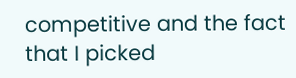competitive and the fact that I picked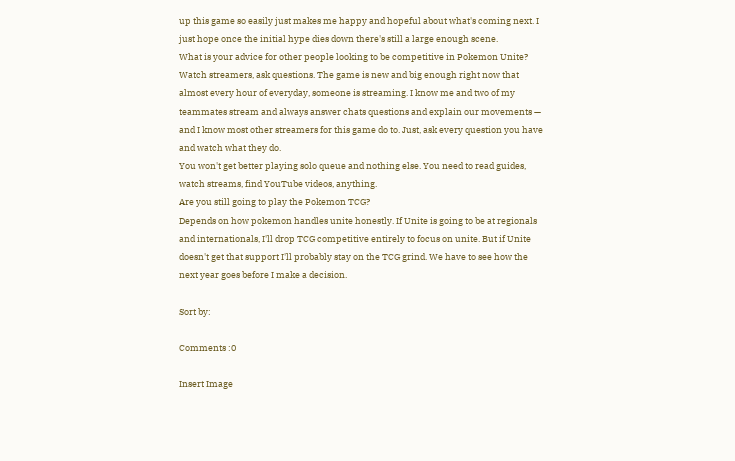up this game so easily just makes me happy and hopeful about what's coming next. I just hope once the initial hype dies down there's still a large enough scene.
What is your advice for other people looking to be competitive in Pokemon Unite?
Watch streamers, ask questions. The game is new and big enough right now that almost every hour of everyday, someone is streaming. I know me and two of my teammates stream and always answer chats questions and explain our movements — and I know most other streamers for this game do to. Just, ask every question you have and watch what they do.
You won't get better playing solo queue and nothing else. You need to read guides, watch streams, find YouTube videos, anything.
Are you still going to play the Pokemon TCG?
Depends on how pokemon handles unite honestly. If Unite is going to be at regionals and internationals, I'll drop TCG competitive entirely to focus on unite. But if Unite doesn't get that support I'll probably stay on the TCG grind. We have to see how the next year goes before I make a decision.

Sort by:

Comments :0

Insert Image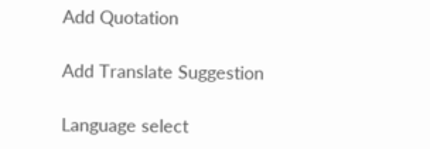Add Quotation

Add Translate Suggestion

Language select